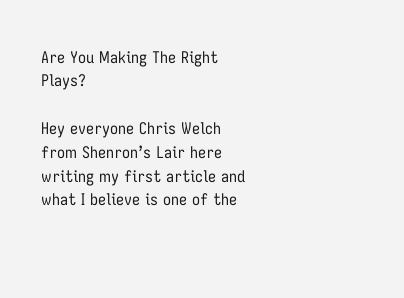Are You Making The Right Plays?

Hey everyone Chris Welch from Shenron’s Lair here writing my first article and what I believe is one of the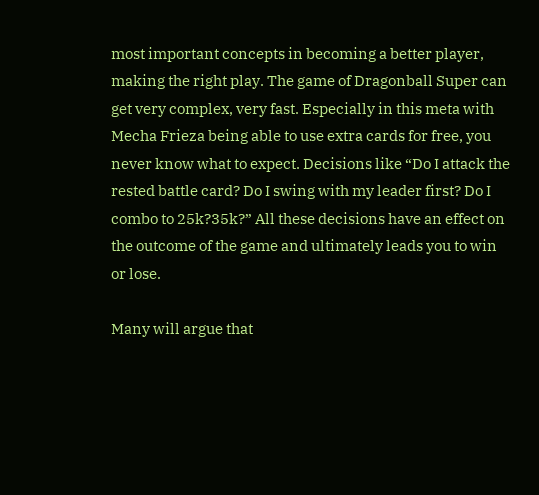most important concepts in becoming a better player, making the right play. The game of Dragonball Super can get very complex, very fast. Especially in this meta with Mecha Frieza being able to use extra cards for free, you never know what to expect. Decisions like “Do I attack the rested battle card? Do I swing with my leader first? Do I combo to 25k?35k?” All these decisions have an effect on the outcome of the game and ultimately leads you to win or lose.

Many will argue that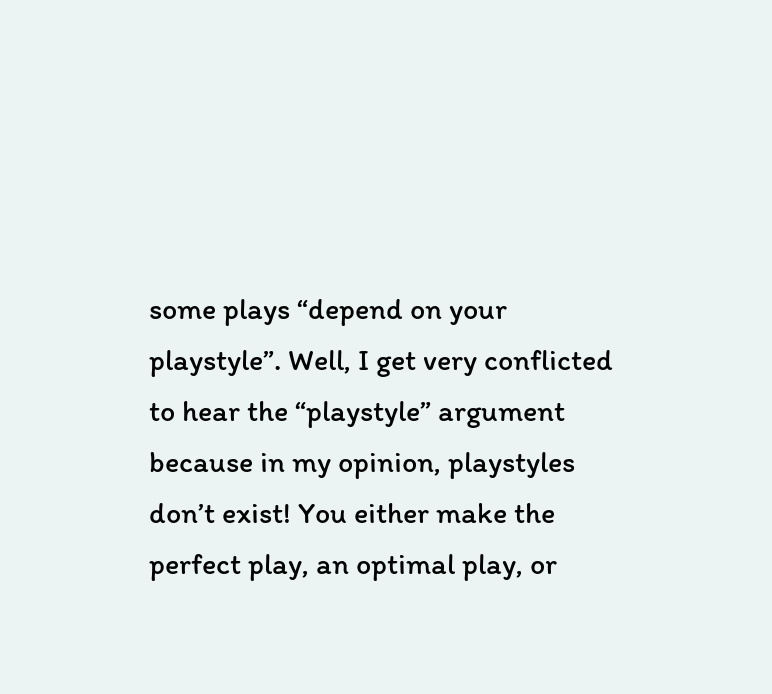some plays “depend on your playstyle”. Well, I get very conflicted to hear the “playstyle” argument because in my opinion, playstyles don’t exist! You either make the perfect play, an optimal play, or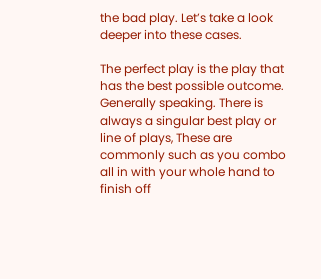the bad play. Let’s take a look deeper into these cases.

The perfect play is the play that has the best possible outcome. Generally speaking. There is always a singular best play or line of plays, These are commonly such as you combo all in with your whole hand to finish off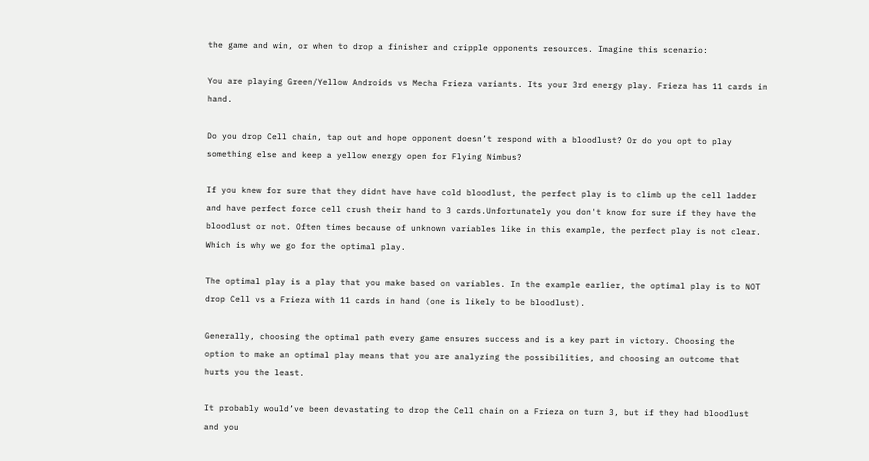the game and win, or when to drop a finisher and cripple opponents resources. Imagine this scenario:

You are playing Green/Yellow Androids vs Mecha Frieza variants. Its your 3rd energy play. Frieza has 11 cards in hand.

Do you drop Cell chain, tap out and hope opponent doesn’t respond with a bloodlust? Or do you opt to play something else and keep a yellow energy open for Flying Nimbus?

If you knew for sure that they didnt have have cold bloodlust, the perfect play is to climb up the cell ladder and have perfect force cell crush their hand to 3 cards.Unfortunately you don't know for sure if they have the bloodlust or not. Often times because of unknown variables like in this example, the perfect play is not clear. Which is why we go for the optimal play.

The optimal play is a play that you make based on variables. In the example earlier, the optimal play is to NOT drop Cell vs a Frieza with 11 cards in hand (one is likely to be bloodlust).

Generally, choosing the optimal path every game ensures success and is a key part in victory. Choosing the option to make an optimal play means that you are analyzing the possibilities, and choosing an outcome that hurts you the least.

It probably would’ve been devastating to drop the Cell chain on a Frieza on turn 3, but if they had bloodlust and you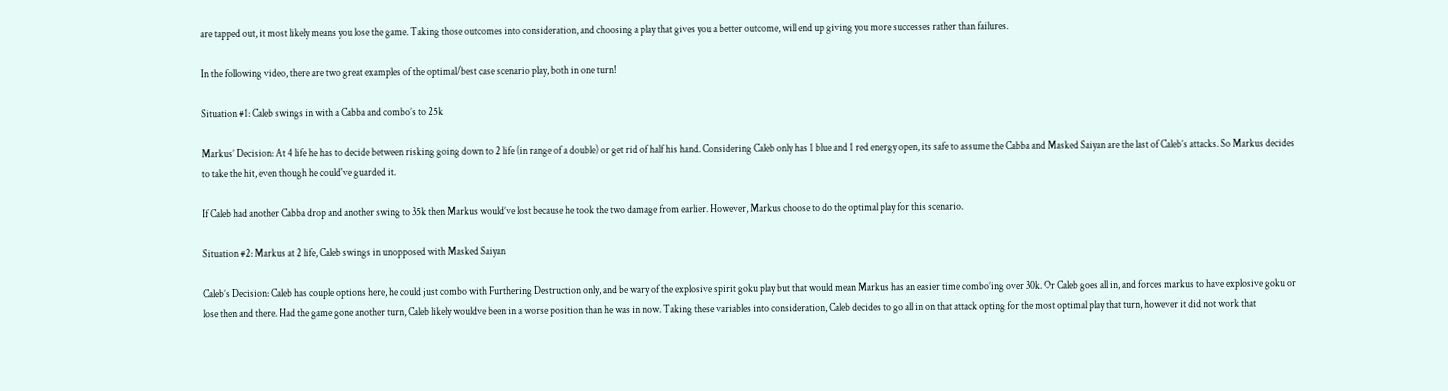are tapped out, it most likely means you lose the game. Taking those outcomes into consideration, and choosing a play that gives you a better outcome, will end up giving you more successes rather than failures.

In the following video, there are two great examples of the optimal/best case scenario play, both in one turn!

Situation #1: Caleb swings in with a Cabba and combo’s to 25k

Markus’ Decision: At 4 life he has to decide between risking going down to 2 life (in range of a double) or get rid of half his hand. Considering Caleb only has 1 blue and 1 red energy open, its safe to assume the Cabba and Masked Saiyan are the last of Caleb’s attacks. So Markus decides to take the hit, even though he could've guarded it.

If Caleb had another Cabba drop and another swing to 35k then Markus would’ve lost because he took the two damage from earlier. However, Markus choose to do the optimal play for this scenario.

Situation #2: Markus at 2 life, Caleb swings in unopposed with Masked Saiyan

Caleb’s Decision: Caleb has couple options here, he could just combo with Furthering Destruction only, and be wary of the explosive spirit goku play but that would mean Markus has an easier time combo’ing over 30k. Or Caleb goes all in, and forces markus to have explosive goku or lose then and there. Had the game gone another turn, Caleb likely wouldve been in a worse position than he was in now. Taking these variables into consideration, Caleb decides to go all in on that attack opting for the most optimal play that turn, however it did not work that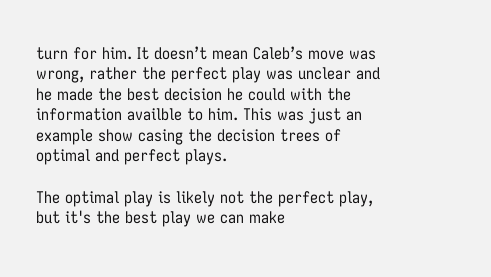turn for him. It doesn’t mean Caleb’s move was wrong, rather the perfect play was unclear and he made the best decision he could with the information availble to him. This was just an example show casing the decision trees of optimal and perfect plays.

The optimal play is likely not the perfect play, but it's the best play we can make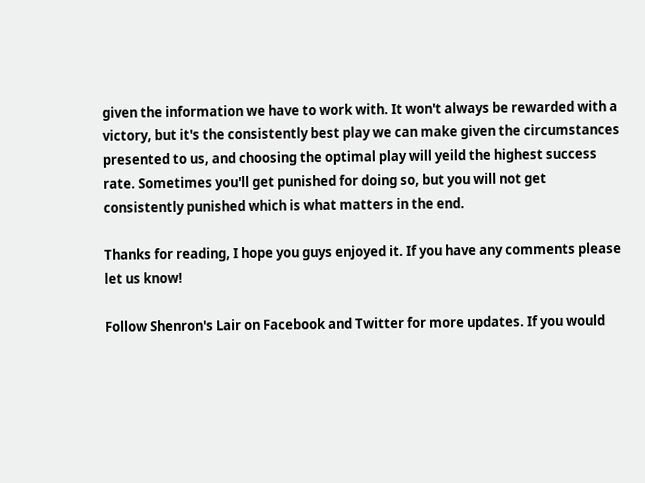given the information we have to work with. It won't always be rewarded with a victory, but it's the consistently best play we can make given the circumstances presented to us, and choosing the optimal play will yeild the highest success rate. Sometimes you'll get punished for doing so, but you will not get consistently punished which is what matters in the end.

Thanks for reading, I hope you guys enjoyed it. If you have any comments please let us know!

Follow Shenron's Lair on Facebook and Twitter for more updates. If you would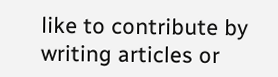like to contribute by writing articles or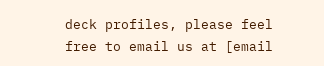deck profiles, please feel free to email us at [email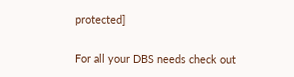protected]

For all your DBS needs check out